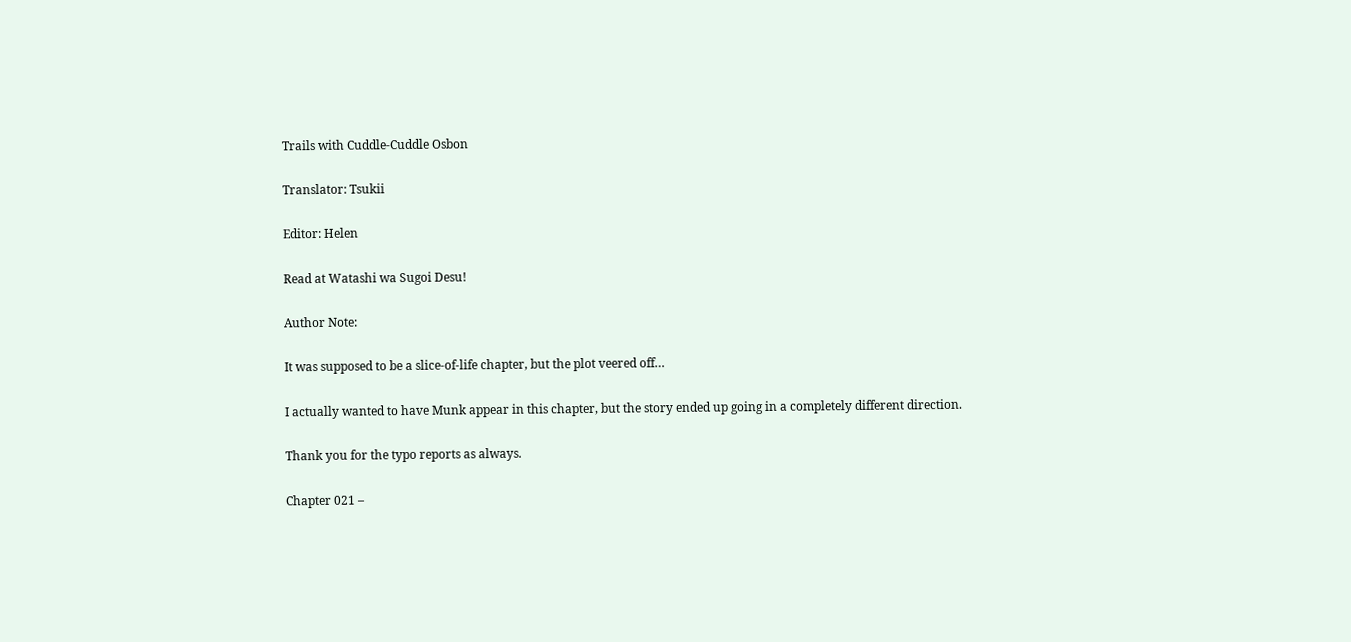Trails with Cuddle-Cuddle Osbon

Translator: Tsukii

Editor: Helen

Read at Watashi wa Sugoi Desu!

Author Note:

It was supposed to be a slice-of-life chapter, but the plot veered off…

I actually wanted to have Munk appear in this chapter, but the story ended up going in a completely different direction.

Thank you for the typo reports as always.

Chapter 021 –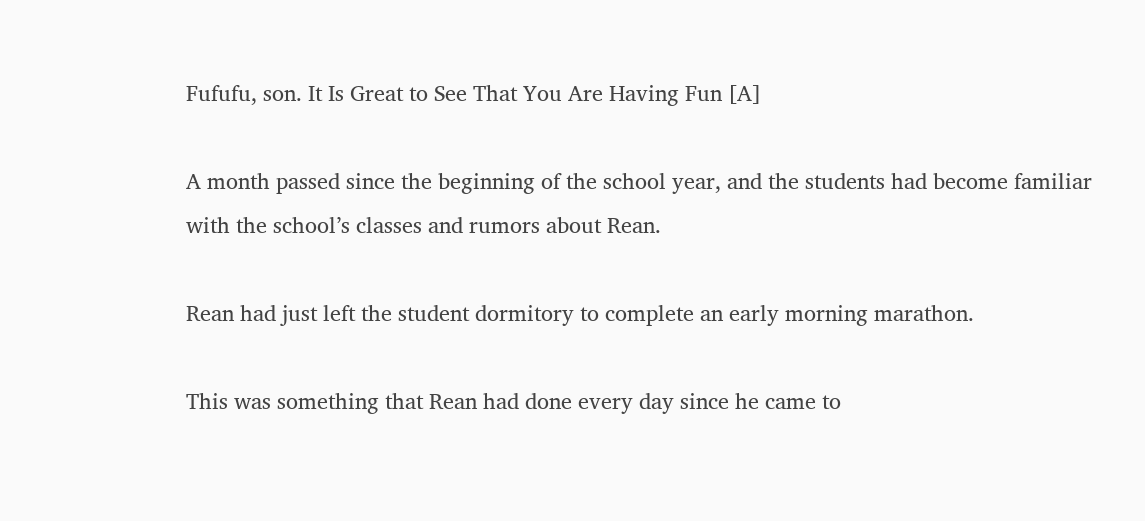Fufufu, son. It Is Great to See That You Are Having Fun [A]

A month passed since the beginning of the school year, and the students had become familiar with the school’s classes and rumors about Rean.

Rean had just left the student dormitory to complete an early morning marathon.

This was something that Rean had done every day since he came to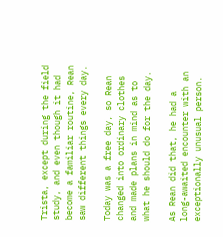Trista, except during the field study, and even though it had become a familiar routine, Rean saw different things every day.

Today was a free day, so Rean changed into ordinary clothes and made plans in mind as to what he should do for the day.

As Rean did that, he had a long-awaited encounter with an exceptionally unusual person.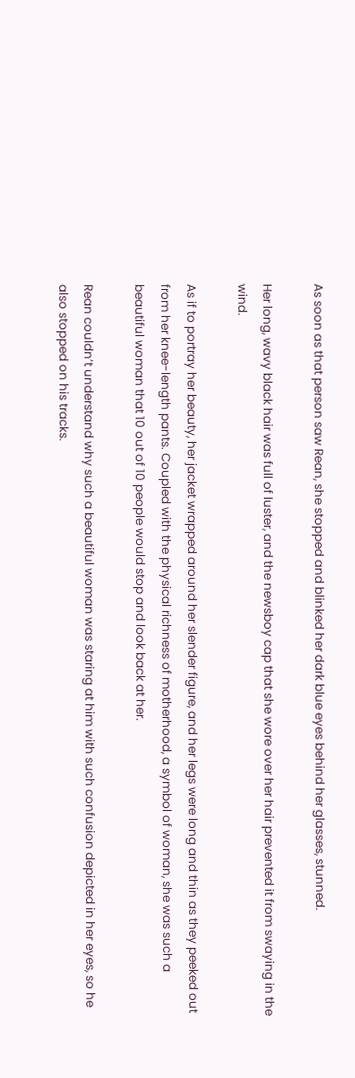As soon as that person saw Rean, she stopped and blinked her dark blue eyes behind her glasses, stunned.

Her long, wavy black hair was full of luster, and the newsboy cap that she wore over her hair prevented it from swaying in the wind.

As if to portray her beauty, her jacket wrapped around her slender figure, and her legs were long and thin as they peeked out from her knee-length pants. Coupled with the physical richness of motherhood, a symbol of woman, she was such a beautiful woman that 10 out of 10 people would stop and look back at her.

Rean couldn’t understand why such a beautiful woman was staring at him with such confusion depicted in her eyes, so he also stopped on his tracks.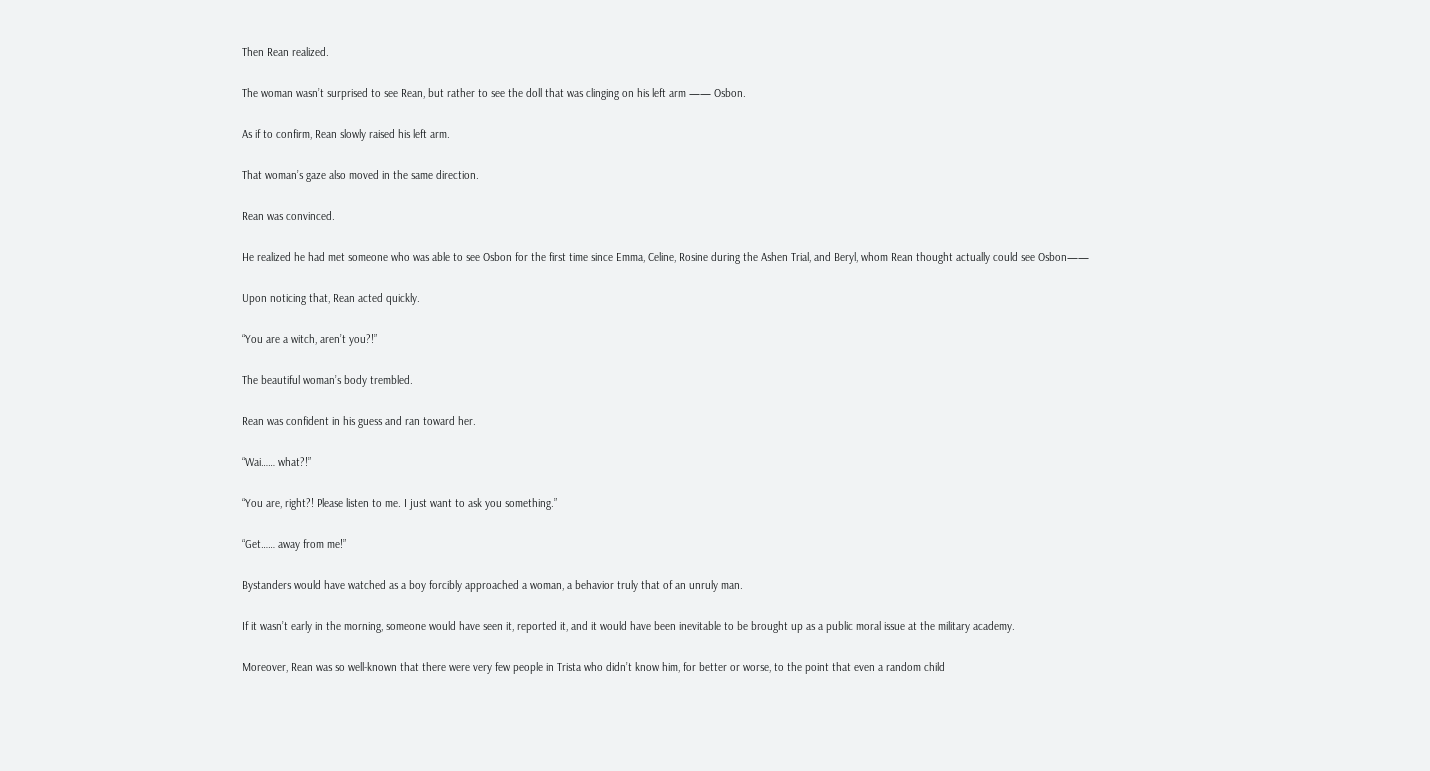Then Rean realized.

The woman wasn’t surprised to see Rean, but rather to see the doll that was clinging on his left arm —— Osbon.

As if to confirm, Rean slowly raised his left arm.

That woman’s gaze also moved in the same direction.

Rean was convinced.

He realized he had met someone who was able to see Osbon for the first time since Emma, Celine, Rosine during the Ashen Trial, and Beryl, whom Rean thought actually could see Osbon——

Upon noticing that, Rean acted quickly.

“You are a witch, aren’t you?!”

The beautiful woman’s body trembled.

Rean was confident in his guess and ran toward her.

“Wai…… what?!”

“You are, right?! Please listen to me. I just want to ask you something.”

“Get…… away from me!”

Bystanders would have watched as a boy forcibly approached a woman, a behavior truly that of an unruly man.

If it wasn’t early in the morning, someone would have seen it, reported it, and it would have been inevitable to be brought up as a public moral issue at the military academy.

Moreover, Rean was so well-known that there were very few people in Trista who didn’t know him, for better or worse, to the point that even a random child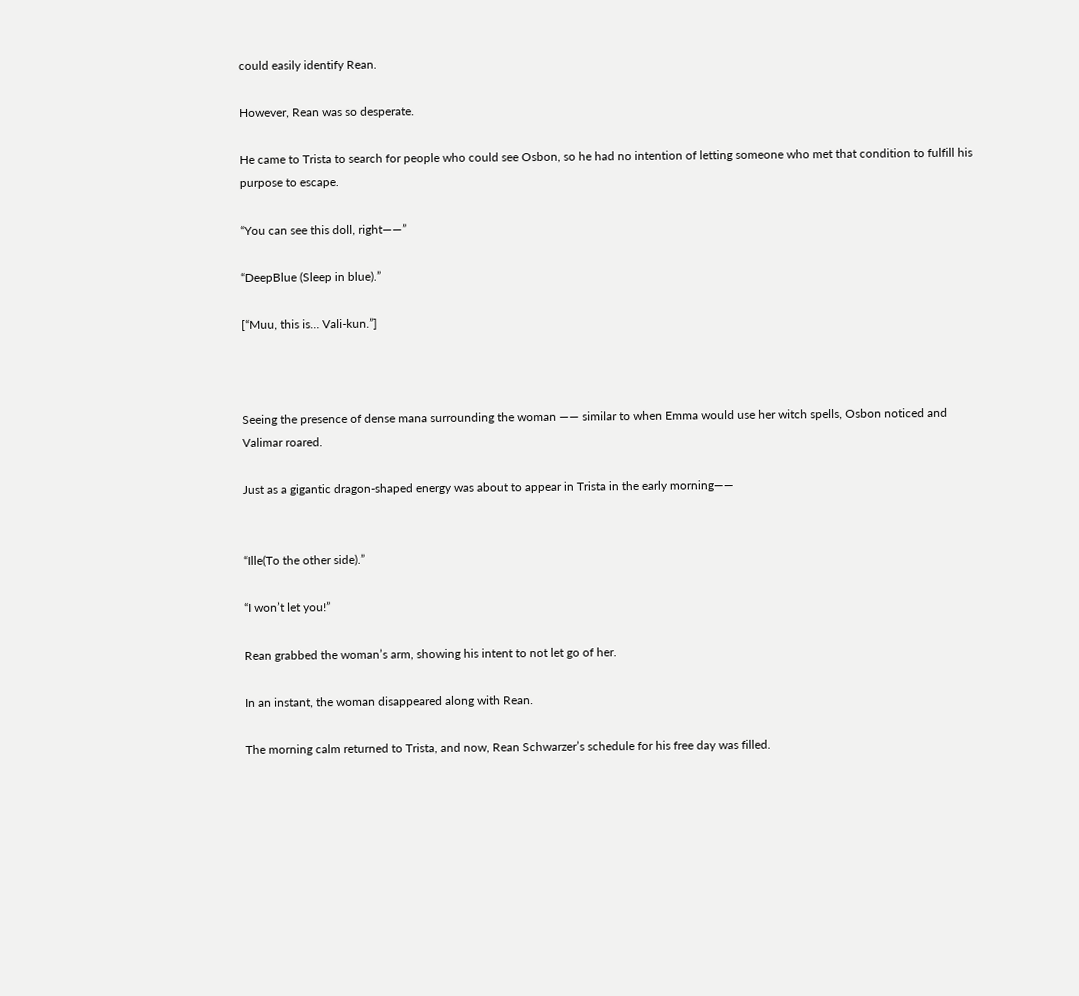could easily identify Rean.

However, Rean was so desperate.

He came to Trista to search for people who could see Osbon, so he had no intention of letting someone who met that condition to fulfill his purpose to escape.

“You can see this doll, right——”

“DeepBlue (Sleep in blue).”

[“Muu, this is… Vali-kun.”]



Seeing the presence of dense mana surrounding the woman —— similar to when Emma would use her witch spells, Osbon noticed and Valimar roared.

Just as a gigantic dragon-shaped energy was about to appear in Trista in the early morning——


“Ille(To the other side).”

“I won’t let you!”

Rean grabbed the woman’s arm, showing his intent to not let go of her.

In an instant, the woman disappeared along with Rean.

The morning calm returned to Trista, and now, Rean Schwarzer’s schedule for his free day was filled.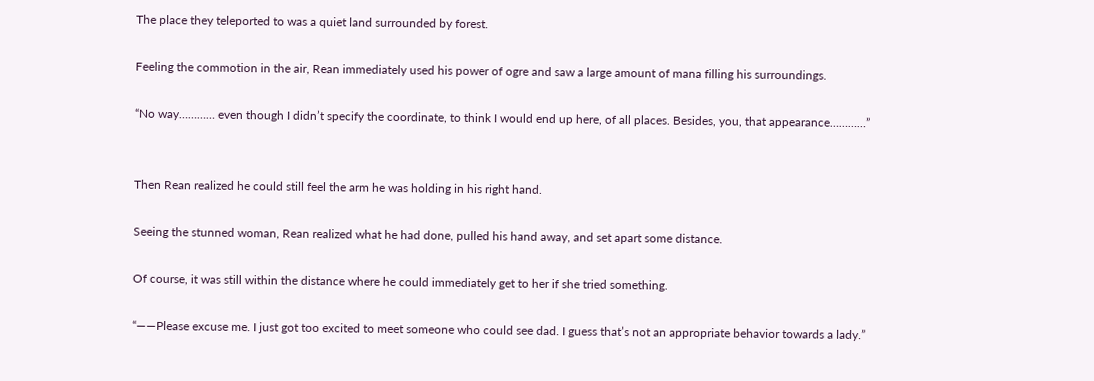The place they teleported to was a quiet land surrounded by forest.

Feeling the commotion in the air, Rean immediately used his power of ogre and saw a large amount of mana filling his surroundings.

“No way………… even though I didn’t specify the coordinate, to think I would end up here, of all places. Besides, you, that appearance…………”


Then Rean realized he could still feel the arm he was holding in his right hand.

Seeing the stunned woman, Rean realized what he had done, pulled his hand away, and set apart some distance.

Of course, it was still within the distance where he could immediately get to her if she tried something.

“——Please excuse me. I just got too excited to meet someone who could see dad. I guess that’s not an appropriate behavior towards a lady.”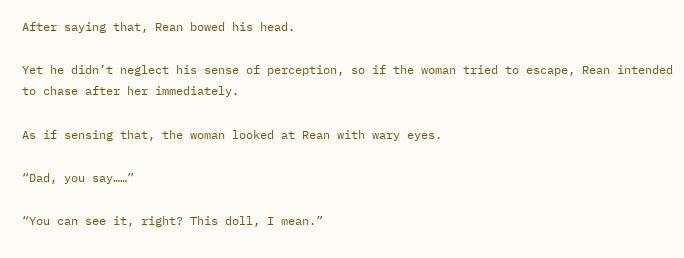After saying that, Rean bowed his head.

Yet he didn’t neglect his sense of perception, so if the woman tried to escape, Rean intended to chase after her immediately.

As if sensing that, the woman looked at Rean with wary eyes.

“Dad, you say……”

“You can see it, right? This doll, I mean.”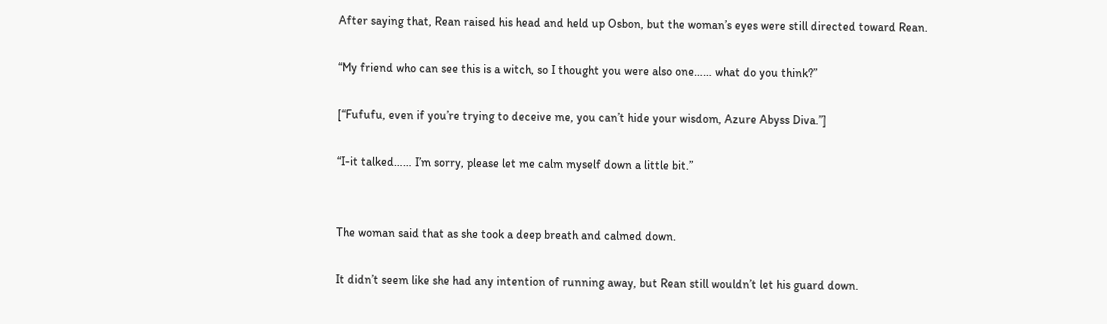After saying that, Rean raised his head and held up Osbon, but the woman’s eyes were still directed toward Rean.

“My friend who can see this is a witch, so I thought you were also one…… what do you think?”

[“Fufufu, even if you’re trying to deceive me, you can’t hide your wisdom, Azure Abyss Diva.”]

“I-it talked…… I’m sorry, please let me calm myself down a little bit.”


The woman said that as she took a deep breath and calmed down.

It didn’t seem like she had any intention of running away, but Rean still wouldn’t let his guard down.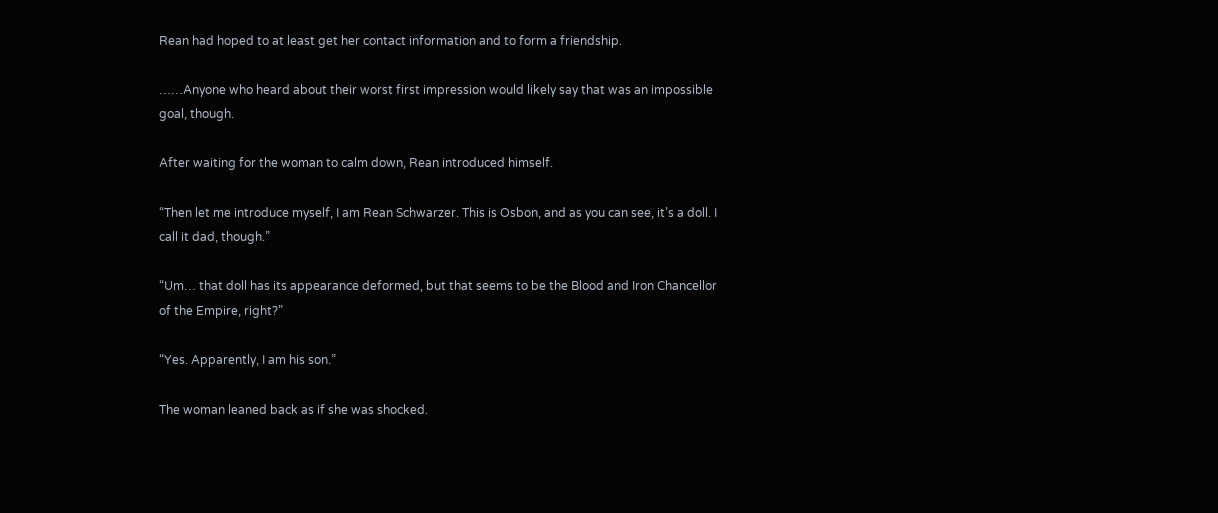Rean had hoped to at least get her contact information and to form a friendship.

……Anyone who heard about their worst first impression would likely say that was an impossible goal, though.

After waiting for the woman to calm down, Rean introduced himself.

“Then let me introduce myself, I am Rean Schwarzer. This is Osbon, and as you can see, it’s a doll. I call it dad, though.”

“Um… that doll has its appearance deformed, but that seems to be the Blood and Iron Chancellor of the Empire, right?”

“Yes. Apparently, I am his son.”

The woman leaned back as if she was shocked.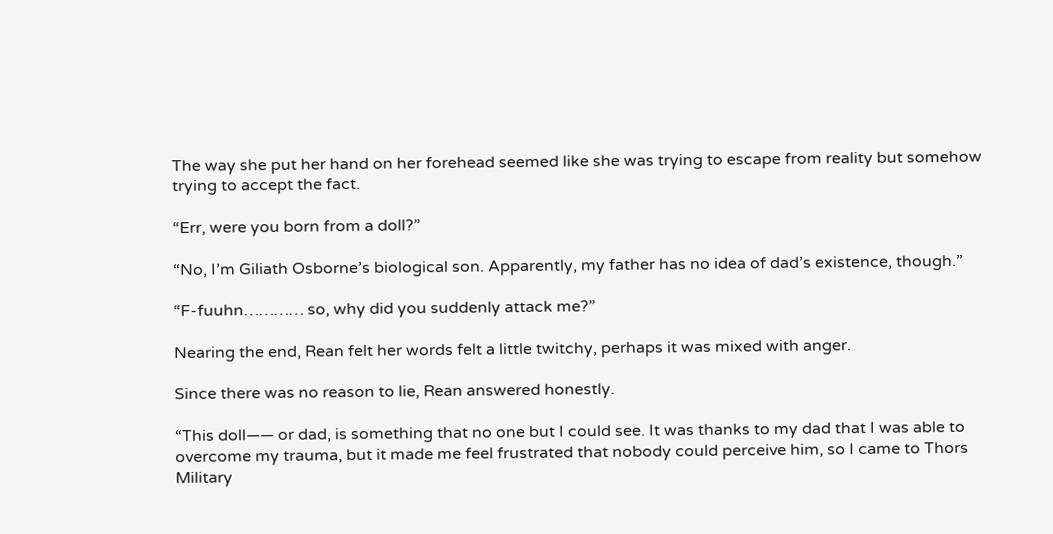The way she put her hand on her forehead seemed like she was trying to escape from reality but somehow trying to accept the fact.

“Err, were you born from a doll?”

“No, I’m Giliath Osborne’s biological son. Apparently, my father has no idea of dad’s existence, though.”

“F-fuuhn………… so, why did you suddenly attack me?”

Nearing the end, Rean felt her words felt a little twitchy, perhaps it was mixed with anger.

Since there was no reason to lie, Rean answered honestly.

“This doll—— or dad, is something that no one but I could see. It was thanks to my dad that I was able to overcome my trauma, but it made me feel frustrated that nobody could perceive him, so I came to Thors Military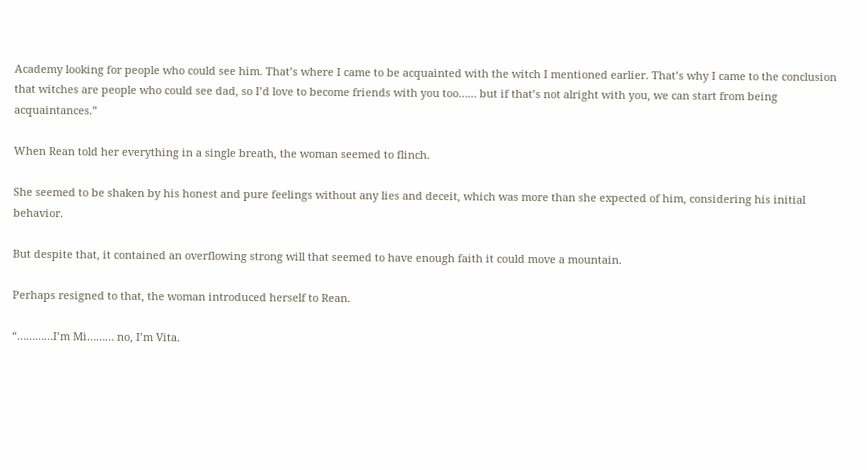Academy looking for people who could see him. That’s where I came to be acquainted with the witch I mentioned earlier. That’s why I came to the conclusion that witches are people who could see dad, so I’d love to become friends with you too…… but if that’s not alright with you, we can start from being acquaintances.”

When Rean told her everything in a single breath, the woman seemed to flinch.

She seemed to be shaken by his honest and pure feelings without any lies and deceit, which was more than she expected of him, considering his initial behavior.

But despite that, it contained an overflowing strong will that seemed to have enough faith it could move a mountain.

Perhaps resigned to that, the woman introduced herself to Rean.

“…………I’m Mi……… no, I’m Vita.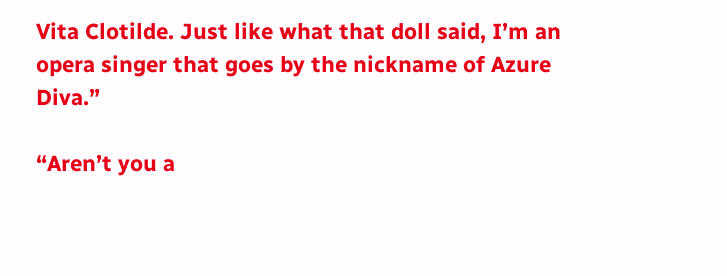Vita Clotilde. Just like what that doll said, I’m an opera singer that goes by the nickname of Azure Diva.”

“Aren’t you a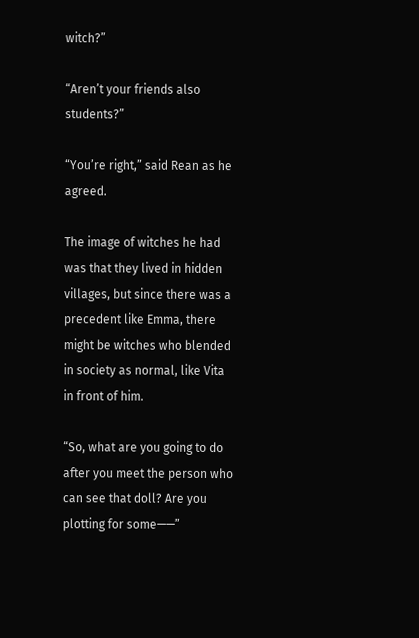witch?”

“Aren’t your friends also students?”

“You’re right,” said Rean as he agreed.

The image of witches he had was that they lived in hidden villages, but since there was a precedent like Emma, there might be witches who blended in society as normal, like Vita in front of him.

“So, what are you going to do after you meet the person who can see that doll? Are you plotting for some——”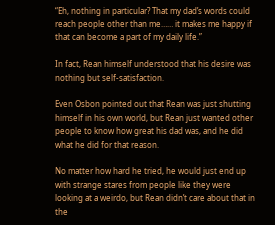“Eh, nothing in particular? That my dad’s words could reach people other than me…… it makes me happy if that can become a part of my daily life.”

In fact, Rean himself understood that his desire was nothing but self-satisfaction.

Even Osbon pointed out that Rean was just shutting himself in his own world, but Rean just wanted other people to know how great his dad was, and he did what he did for that reason.

No matter how hard he tried, he would just end up with strange stares from people like they were looking at a weirdo, but Rean didn’t care about that in the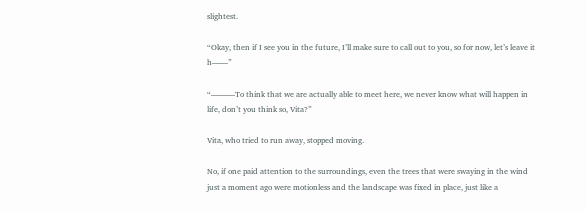slightest.

“Okay, then if I see you in the future, I’ll make sure to call out to you, so for now, let’s leave it h——”

“———To think that we are actually able to meet here, we never know what will happen in life, don’t you think so, Vita?”

Vita, who tried to run away, stopped moving.

No, if one paid attention to the surroundings, even the trees that were swaying in the wind just a moment ago were motionless and the landscape was fixed in place, just like a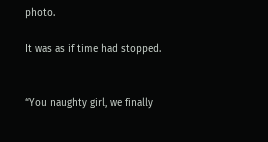photo.

It was as if time had stopped.


“You naughty girl, we finally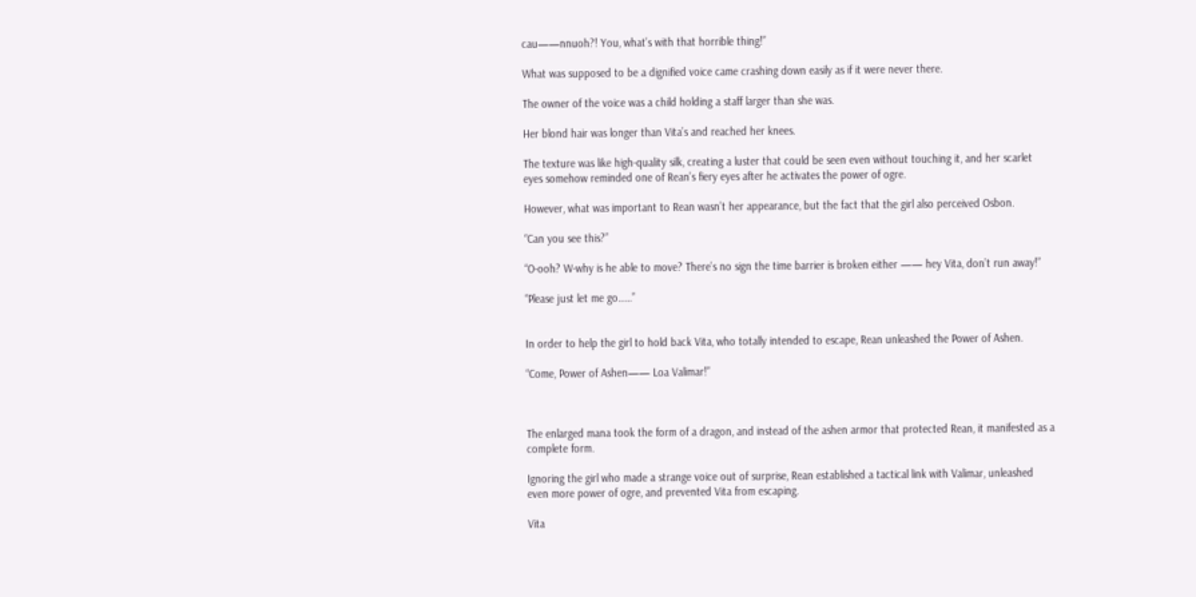cau——nnuoh?! You, what’s with that horrible thing!”

What was supposed to be a dignified voice came crashing down easily as if it were never there.

The owner of the voice was a child holding a staff larger than she was.

Her blond hair was longer than Vita’s and reached her knees.

The texture was like high-quality silk, creating a luster that could be seen even without touching it, and her scarlet eyes somehow reminded one of Rean’s fiery eyes after he activates the power of ogre.

However, what was important to Rean wasn’t her appearance, but the fact that the girl also perceived Osbon.

“Can you see this?”

“O-ooh? W-why is he able to move? There’s no sign the time barrier is broken either —— hey Vita, don’t run away!”

“Please just let me go……”


In order to help the girl to hold back Vita, who totally intended to escape, Rean unleashed the Power of Ashen.

“Come, Power of Ashen—— Loa Valimar!”



The enlarged mana took the form of a dragon, and instead of the ashen armor that protected Rean, it manifested as a complete form.

Ignoring the girl who made a strange voice out of surprise, Rean established a tactical link with Valimar, unleashed even more power of ogre, and prevented Vita from escaping.

Vita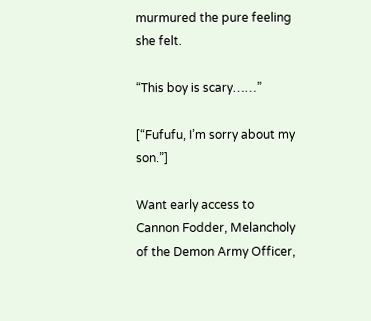murmured the pure feeling she felt.

“This boy is scary……”

[“Fufufu, I’m sorry about my son.”]

Want early access to Cannon Fodder, Melancholy of the Demon Army Officer,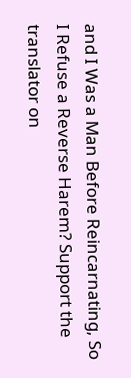and I Was a Man Before Reincarnating, So I Refuse a Reverse Harem? Support the translator on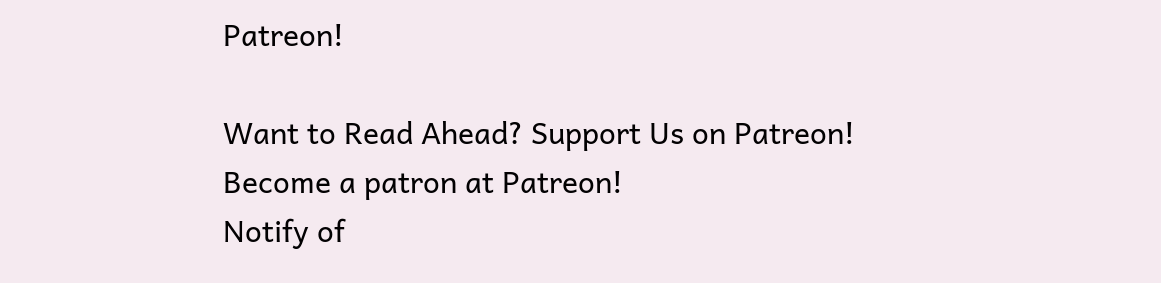Patreon!

Want to Read Ahead? Support Us on Patreon!
Become a patron at Patreon!
Notify of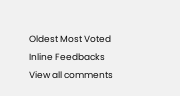Oldest Most Voted
Inline Feedbacks
View all comments